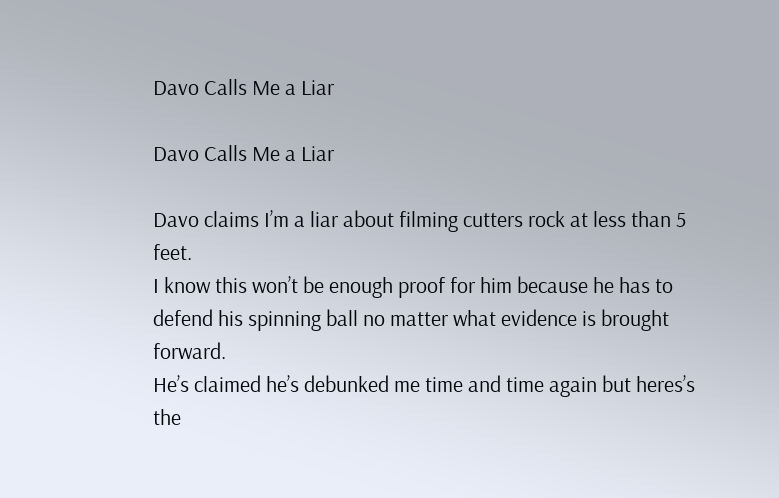Davo Calls Me a Liar

Davo Calls Me a Liar

Davo claims I’m a liar about filming cutters rock at less than 5 feet.
I know this won’t be enough proof for him because he has to defend his spinning ball no matter what evidence is brought forward.
He’s claimed he’s debunked me time and time again but heres’s the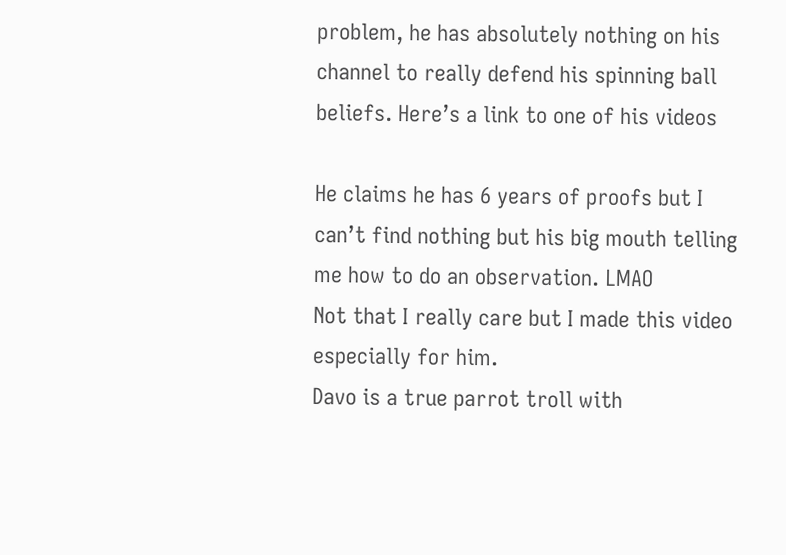problem, he has absolutely nothing on his channel to really defend his spinning ball beliefs. Here’s a link to one of his videos

He claims he has 6 years of proofs but I can’t find nothing but his big mouth telling me how to do an observation. LMAO
Not that I really care but I made this video especially for him.
Davo is a true parrot troll with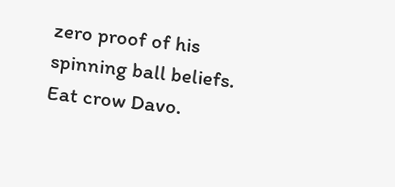zero proof of his spinning ball beliefs. Eat crow Davo.